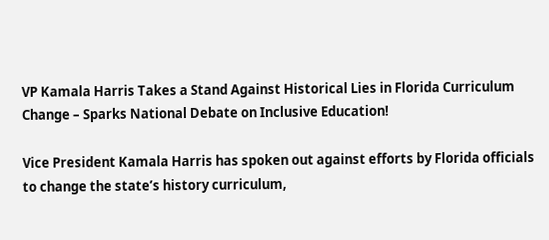VP Kamala Harris Takes a Stand Against Historical Lies in Florida Curriculum Change – Sparks National Debate on Inclusive Education!

Vice President Kamala Harris has spoken out against efforts by Florida officials to change the state’s history curriculum,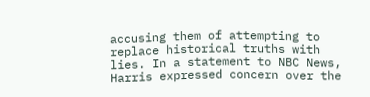accusing them of attempting to replace historical truths with lies. In a statement to NBC News, Harris expressed concern over the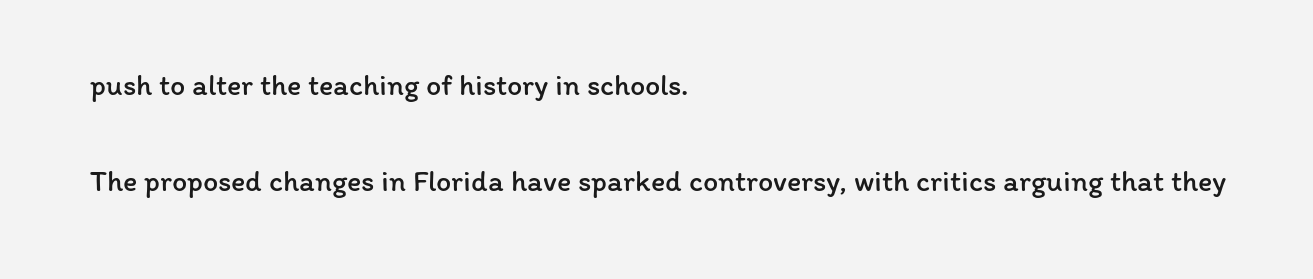push to alter the teaching of history in schools.

The proposed changes in Florida have sparked controversy, with critics arguing that they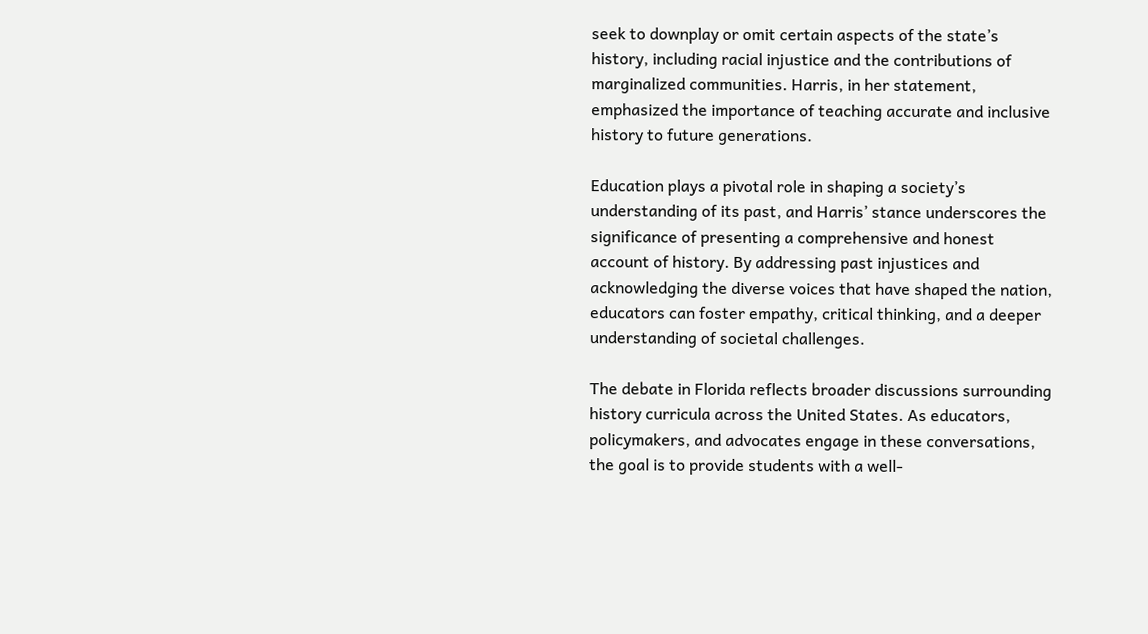seek to downplay or omit certain aspects of the state’s history, including racial injustice and the contributions of marginalized communities. Harris, in her statement, emphasized the importance of teaching accurate and inclusive history to future generations.

Education plays a pivotal role in shaping a society’s understanding of its past, and Harris’ stance underscores the significance of presenting a comprehensive and honest account of history. By addressing past injustices and acknowledging the diverse voices that have shaped the nation, educators can foster empathy, critical thinking, and a deeper understanding of societal challenges.

The debate in Florida reflects broader discussions surrounding history curricula across the United States. As educators, policymakers, and advocates engage in these conversations, the goal is to provide students with a well-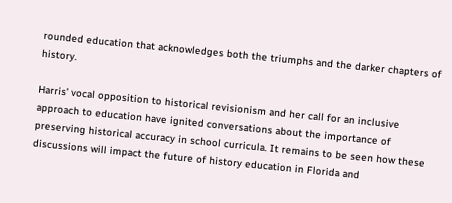rounded education that acknowledges both the triumphs and the darker chapters of history.

Harris’ vocal opposition to historical revisionism and her call for an inclusive approach to education have ignited conversations about the importance of preserving historical accuracy in school curricula. It remains to be seen how these discussions will impact the future of history education in Florida and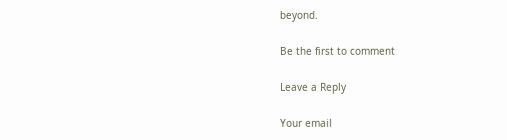beyond.

Be the first to comment

Leave a Reply

Your email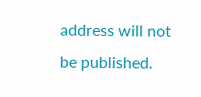address will not be published.